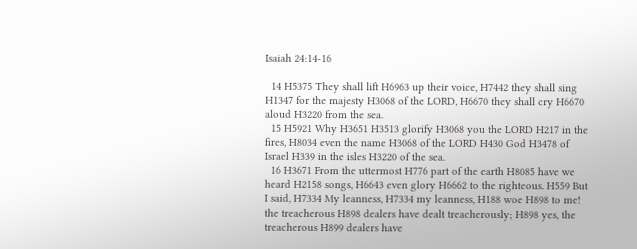Isaiah 24:14-16

  14 H5375 They shall lift H6963 up their voice, H7442 they shall sing H1347 for the majesty H3068 of the LORD, H6670 they shall cry H6670 aloud H3220 from the sea.
  15 H5921 Why H3651 H3513 glorify H3068 you the LORD H217 in the fires, H8034 even the name H3068 of the LORD H430 God H3478 of Israel H339 in the isles H3220 of the sea.
  16 H3671 From the uttermost H776 part of the earth H8085 have we heard H2158 songs, H6643 even glory H6662 to the righteous. H559 But I said, H7334 My leanness, H7334 my leanness, H188 woe H898 to me! the treacherous H898 dealers have dealt treacherously; H898 yes, the treacherous H899 dealers have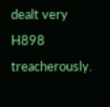dealt very H898 treacherously.